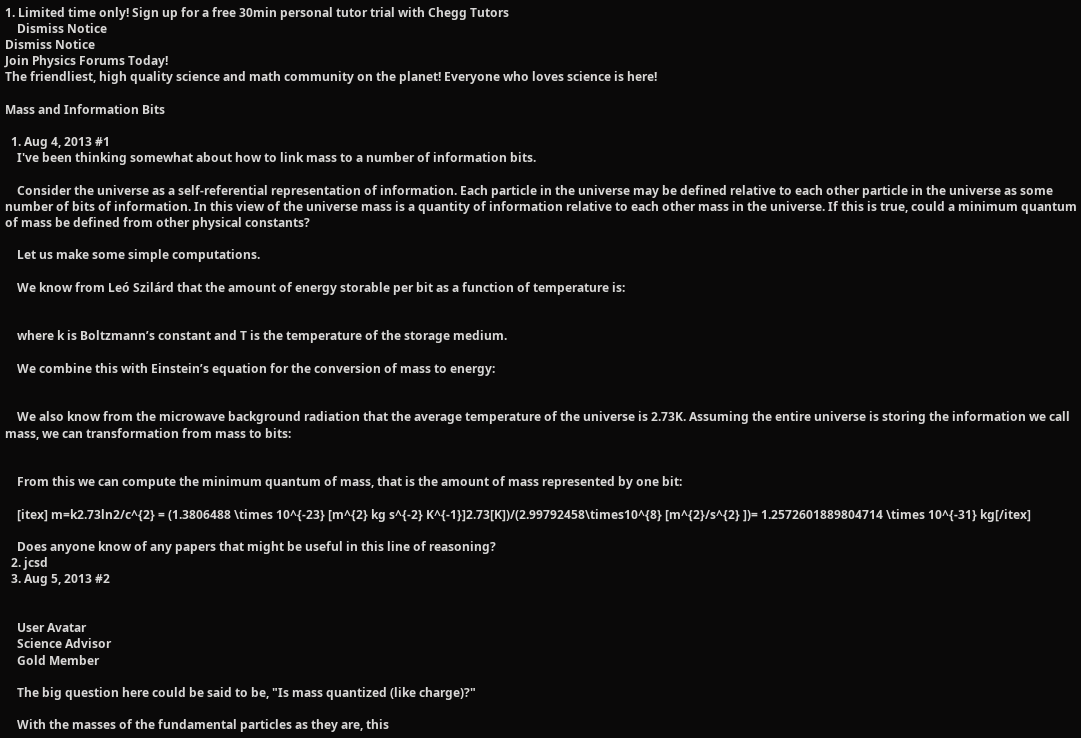1. Limited time only! Sign up for a free 30min personal tutor trial with Chegg Tutors
    Dismiss Notice
Dismiss Notice
Join Physics Forums Today!
The friendliest, high quality science and math community on the planet! Everyone who loves science is here!

Mass and Information Bits

  1. Aug 4, 2013 #1
    I've been thinking somewhat about how to link mass to a number of information bits.

    Consider the universe as a self-referential representation of information. Each particle in the universe may be defined relative to each other particle in the universe as some number of bits of information. In this view of the universe mass is a quantity of information relative to each other mass in the universe. If this is true, could a minimum quantum of mass be defined from other physical constants?

    Let us make some simple computations.

    We know from Leó Szilárd that the amount of energy storable per bit as a function of temperature is:


    where k is Boltzmann’s constant and T is the temperature of the storage medium.

    We combine this with Einstein’s equation for the conversion of mass to energy:


    We also know from the microwave background radiation that the average temperature of the universe is 2.73K. Assuming the entire universe is storing the information we call mass, we can transformation from mass to bits:


    From this we can compute the minimum quantum of mass, that is the amount of mass represented by one bit:

    [itex] m=k2.73ln2/c^{2} = (1.3806488 \times 10^{-23} [m^{2} kg s^{-2} K^{-1}]2.73[K])/(2.99792458\times10^{8} [m^{2}/s^{2} ])= 1.2572601889804714 \times 10^{-31} kg[/itex]

    Does anyone know of any papers that might be useful in this line of reasoning?
  2. jcsd
  3. Aug 5, 2013 #2


    User Avatar
    Science Advisor
    Gold Member

    The big question here could be said to be, "Is mass quantized (like charge)?"

    With the masses of the fundamental particles as they are, this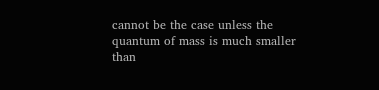cannot be the case unless the quantum of mass is much smaller than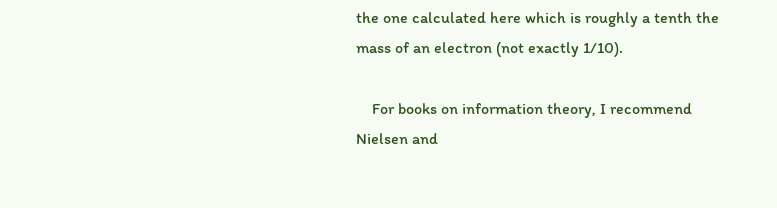the one calculated here which is roughly a tenth the mass of an electron (not exactly 1/10).

    For books on information theory, I recommend Nielsen and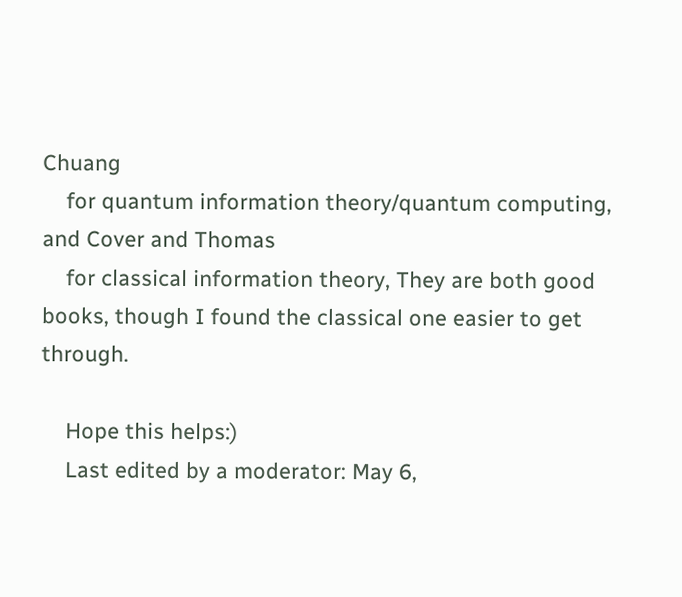Chuang
    for quantum information theory/quantum computing, and Cover and Thomas
    for classical information theory, They are both good books, though I found the classical one easier to get through.

    Hope this helps:)
    Last edited by a moderator: May 6,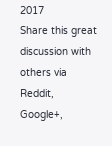2017
Share this great discussion with others via Reddit, Google+,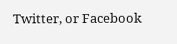Twitter, or Facebook